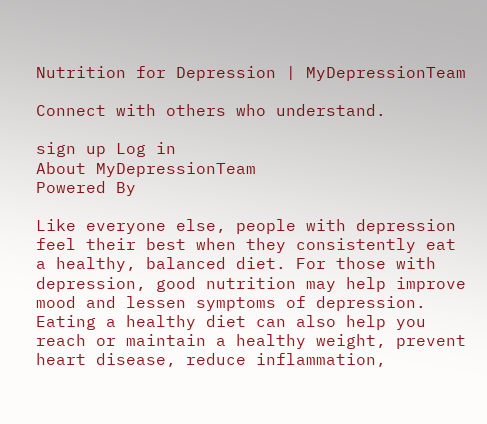Nutrition for Depression | MyDepressionTeam

Connect with others who understand.

sign up Log in
About MyDepressionTeam
Powered By

Like everyone else, people with depression feel their best when they consistently eat a healthy, balanced diet. For those with depression, good nutrition may help improve mood and lessen symptoms of depression. Eating a healthy diet can also help you reach or maintain a healthy weight, prevent heart disease, reduce inflammation,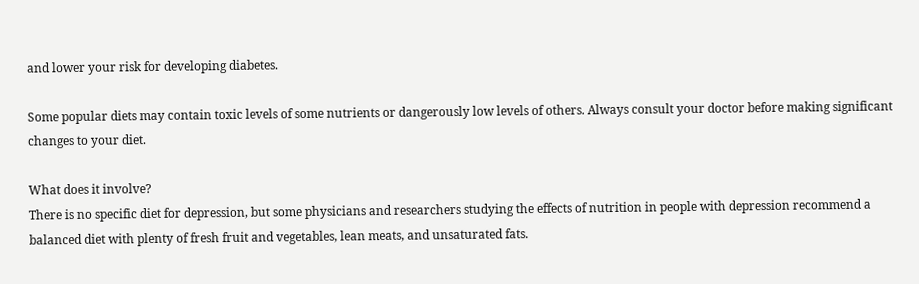and lower your risk for developing diabetes.

Some popular diets may contain toxic levels of some nutrients or dangerously low levels of others. Always consult your doctor before making significant changes to your diet.

What does it involve?
There is no specific diet for depression, but some physicians and researchers studying the effects of nutrition in people with depression recommend a balanced diet with plenty of fresh fruit and vegetables, lean meats, and unsaturated fats.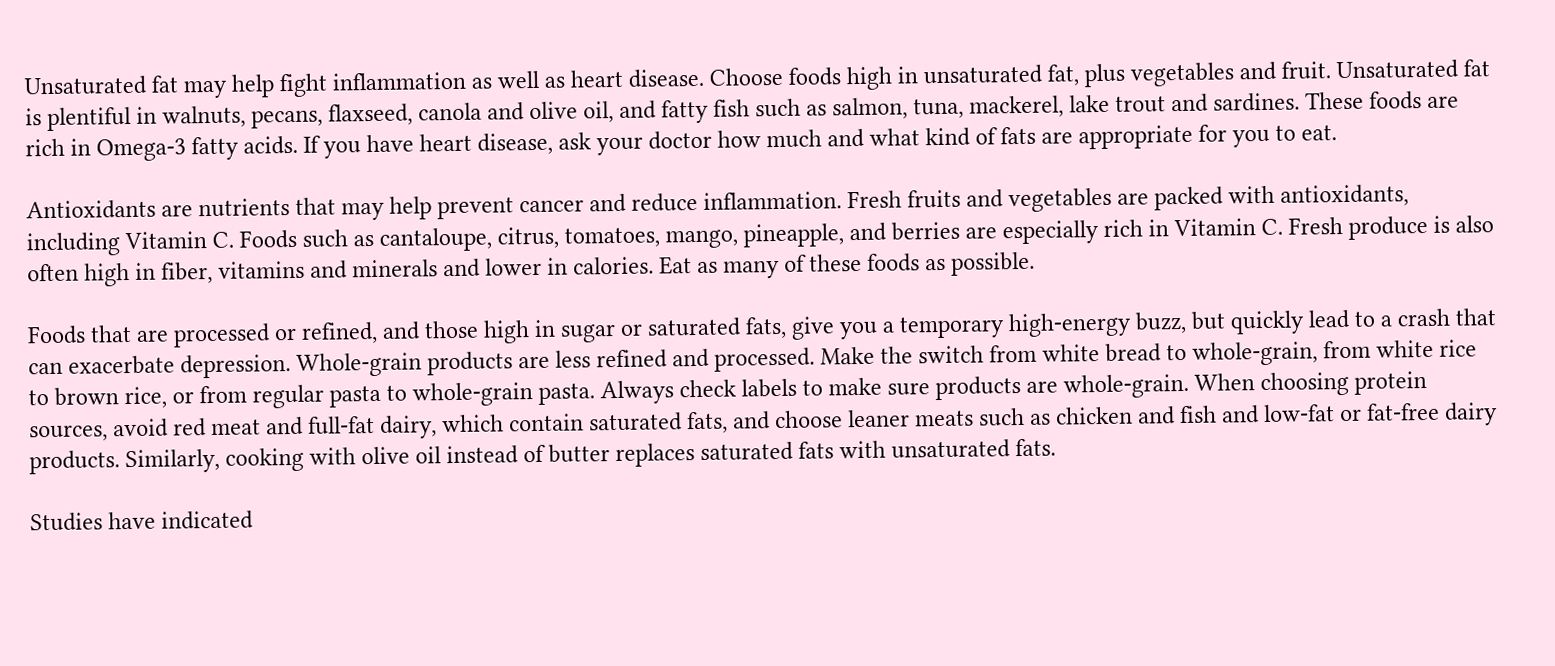Unsaturated fat may help fight inflammation as well as heart disease. Choose foods high in unsaturated fat, plus vegetables and fruit. Unsaturated fat is plentiful in walnuts, pecans, flaxseed, canola and olive oil, and fatty fish such as salmon, tuna, mackerel, lake trout and sardines. These foods are rich in Omega-3 fatty acids. If you have heart disease, ask your doctor how much and what kind of fats are appropriate for you to eat.

Antioxidants are nutrients that may help prevent cancer and reduce inflammation. Fresh fruits and vegetables are packed with antioxidants, including Vitamin C. Foods such as cantaloupe, citrus, tomatoes, mango, pineapple, and berries are especially rich in Vitamin C. Fresh produce is also often high in fiber, vitamins and minerals and lower in calories. Eat as many of these foods as possible.

Foods that are processed or refined, and those high in sugar or saturated fats, give you a temporary high-energy buzz, but quickly lead to a crash that can exacerbate depression. Whole-grain products are less refined and processed. Make the switch from white bread to whole-grain, from white rice to brown rice, or from regular pasta to whole-grain pasta. Always check labels to make sure products are whole-grain. When choosing protein sources, avoid red meat and full-fat dairy, which contain saturated fats, and choose leaner meats such as chicken and fish and low-fat or fat-free dairy products. Similarly, cooking with olive oil instead of butter replaces saturated fats with unsaturated fats.

Studies have indicated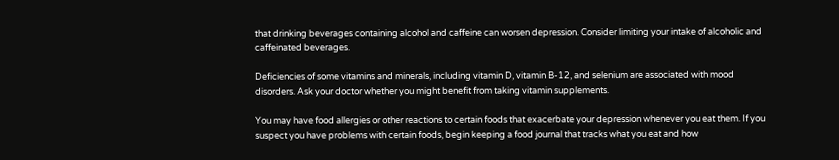that drinking beverages containing alcohol and caffeine can worsen depression. Consider limiting your intake of alcoholic and caffeinated beverages.

Deficiencies of some vitamins and minerals, including vitamin D, vitamin B-12, and selenium are associated with mood disorders. Ask your doctor whether you might benefit from taking vitamin supplements.

You may have food allergies or other reactions to certain foods that exacerbate your depression whenever you eat them. If you suspect you have problems with certain foods, begin keeping a food journal that tracks what you eat and how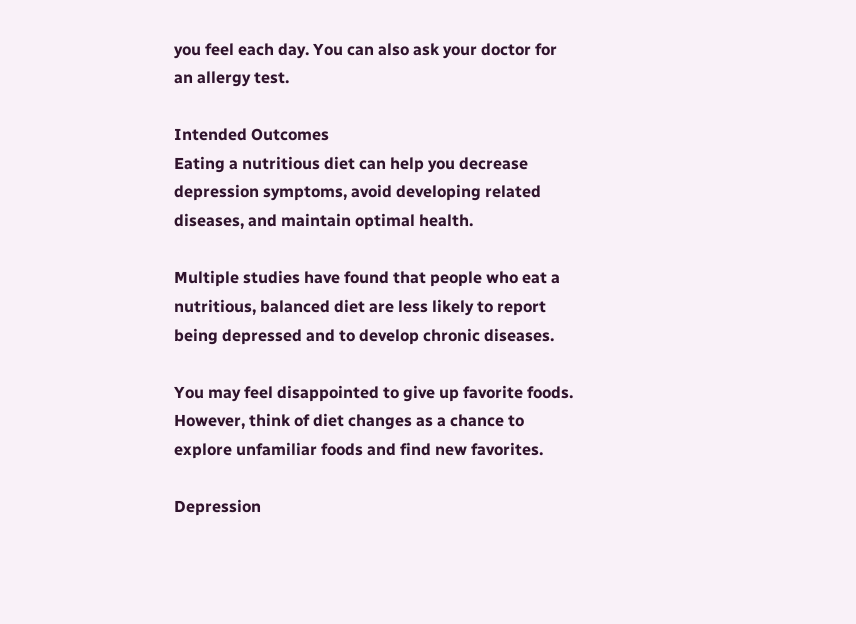you feel each day. You can also ask your doctor for an allergy test.

Intended Outcomes
Eating a nutritious diet can help you decrease depression symptoms, avoid developing related diseases, and maintain optimal health.

Multiple studies have found that people who eat a nutritious, balanced diet are less likely to report being depressed and to develop chronic diseases.

You may feel disappointed to give up favorite foods. However, think of diet changes as a chance to explore unfamiliar foods and find new favorites.

Depression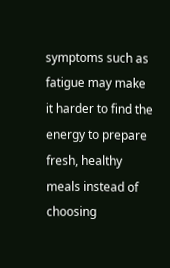symptoms such as fatigue may make it harder to find the energy to prepare fresh, healthy meals instead of choosing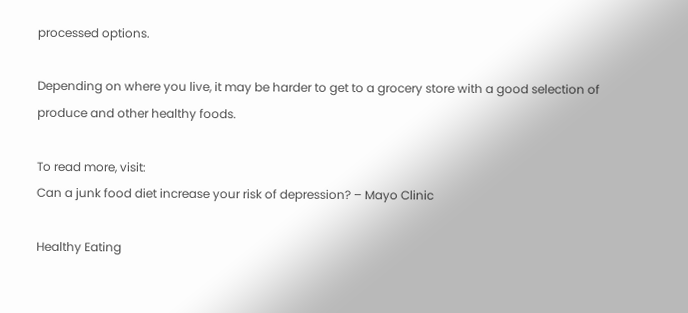processed options.

Depending on where you live, it may be harder to get to a grocery store with a good selection of produce and other healthy foods.

To read more, visit:
Can a junk food diet increase your risk of depression? – Mayo Clinic

Healthy Eating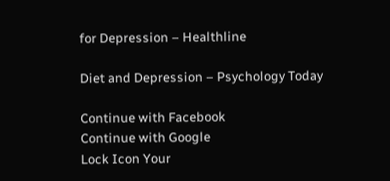for Depression – Healthline

Diet and Depression – Psychology Today

Continue with Facebook
Continue with Google
Lock Icon Your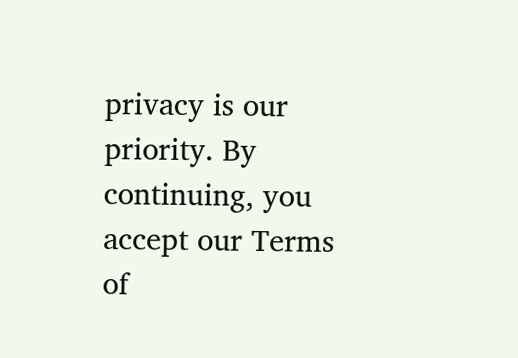privacy is our priority. By continuing, you accept our Terms of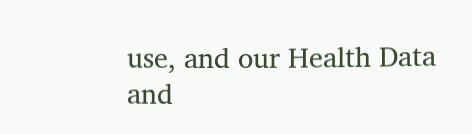use, and our Health Data and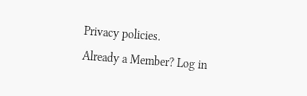Privacy policies.
Already a Member? Log in